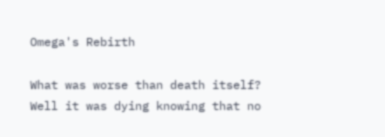Omega's Rebirth

What was worse than death itself? Well it was dying knowing that no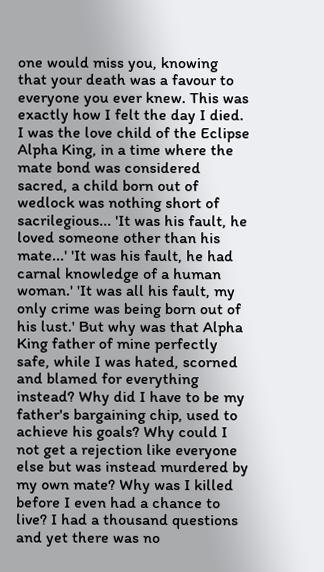one would miss you, knowing that your death was a favour to everyone you ever knew. This was exactly how I felt the day I died. I was the love child of the Eclipse Alpha King, in a time where the mate bond was considered sacred, a child born out of wedlock was nothing short of sacrilegious... 'It was his fault, he loved someone other than his mate...' 'It was his fault, he had carnal knowledge of a human woman.' 'It was all his fault, my only crime was being born out of his lust.' But why was that Alpha King father of mine perfectly safe, while I was hated, scorned and blamed for everything instead? Why did I have to be my father's bargaining chip, used to achieve his goals? Why could I not get a rejection like everyone else but was instead murdered by my own mate? Why was I killed before I even had a chance to live? I had a thousand questions and yet there was no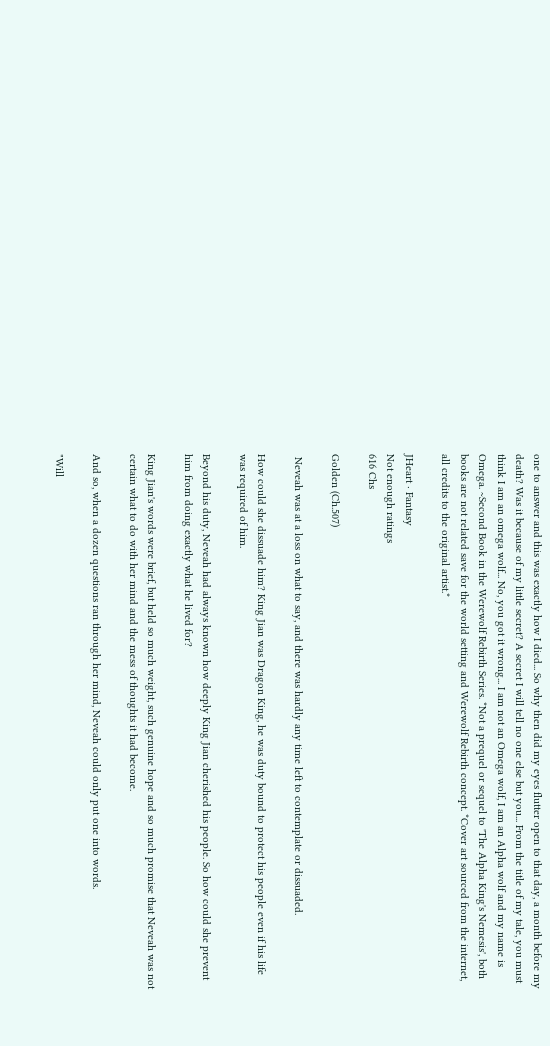one to answer and this was exactly how I died... So why then did my eyes flutter open to that day, a month before my death? Was it because of my little secret? A secret I will tell no one else but you... From the title of my tale, you must think I am an omega wolf... No, you got it wrong... I am not an Omega wolf, I am an Alpha wolf and my name is Omega. ~Second Book in the Werewolf Rebirth Series. *Not a prequel or sequel to 'The Alpha King's Nemesis', both books are not related save for the world setting and Werewolf Rebirth concept. *Cover art sourced from the internet, all credits to the original artist.*

JHeart · Fantasy
Not enough ratings
616 Chs

Golden (Ch.507)

 Neveah was at a loss on what to say, and there was hardly any time left to contemplate or dissuaded.

How could she dissuade him? King Jian was Dragon King, he was duty bound to protect his people even if his life was required of him.

Beyond his duty, Neveah had always known how deeply King Jian cherished his people. So how could she prevent him from doing exactly what he lived for?

King Jian's words were brief, but held so much weight, such genuine hope and so much promise that Neveah was not certain what to do with her mind and the mess of thoughts it had become.

And so, when a dozen questions ran through her mind, Neveah could only put one into words.

"Will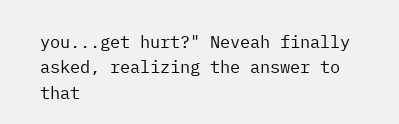you...get hurt?" Neveah finally asked, realizing the answer to that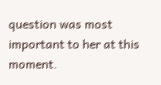question was most important to her at this moment.